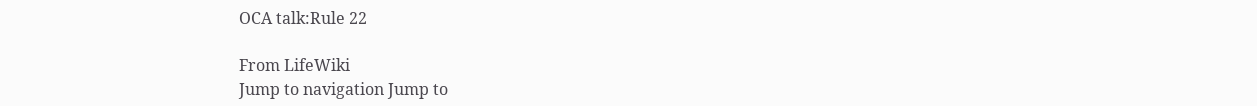OCA talk:Rule 22

From LifeWiki
Jump to navigation Jump to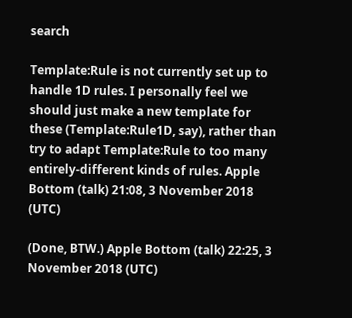search

Template:Rule is not currently set up to handle 1D rules. I personally feel we should just make a new template for these (Template:Rule1D, say), rather than try to adapt Template:Rule to too many entirely-different kinds of rules. Apple Bottom (talk) 21:08, 3 November 2018 (UTC)

(Done, BTW.) Apple Bottom (talk) 22:25, 3 November 2018 (UTC)